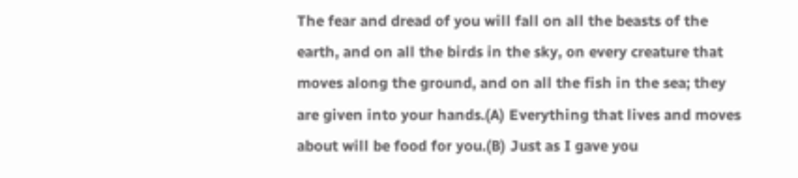The fear and dread of you will fall on all the beasts of the earth, and on all the birds in the sky, on every creature that moves along the ground, and on all the fish in the sea; they are given into your hands.(A) Everything that lives and moves about will be food for you.(B) Just as I gave you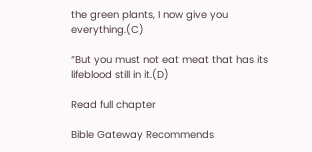the green plants, I now give you everything.(C)

“But you must not eat meat that has its lifeblood still in it.(D)

Read full chapter

Bible Gateway Recommends